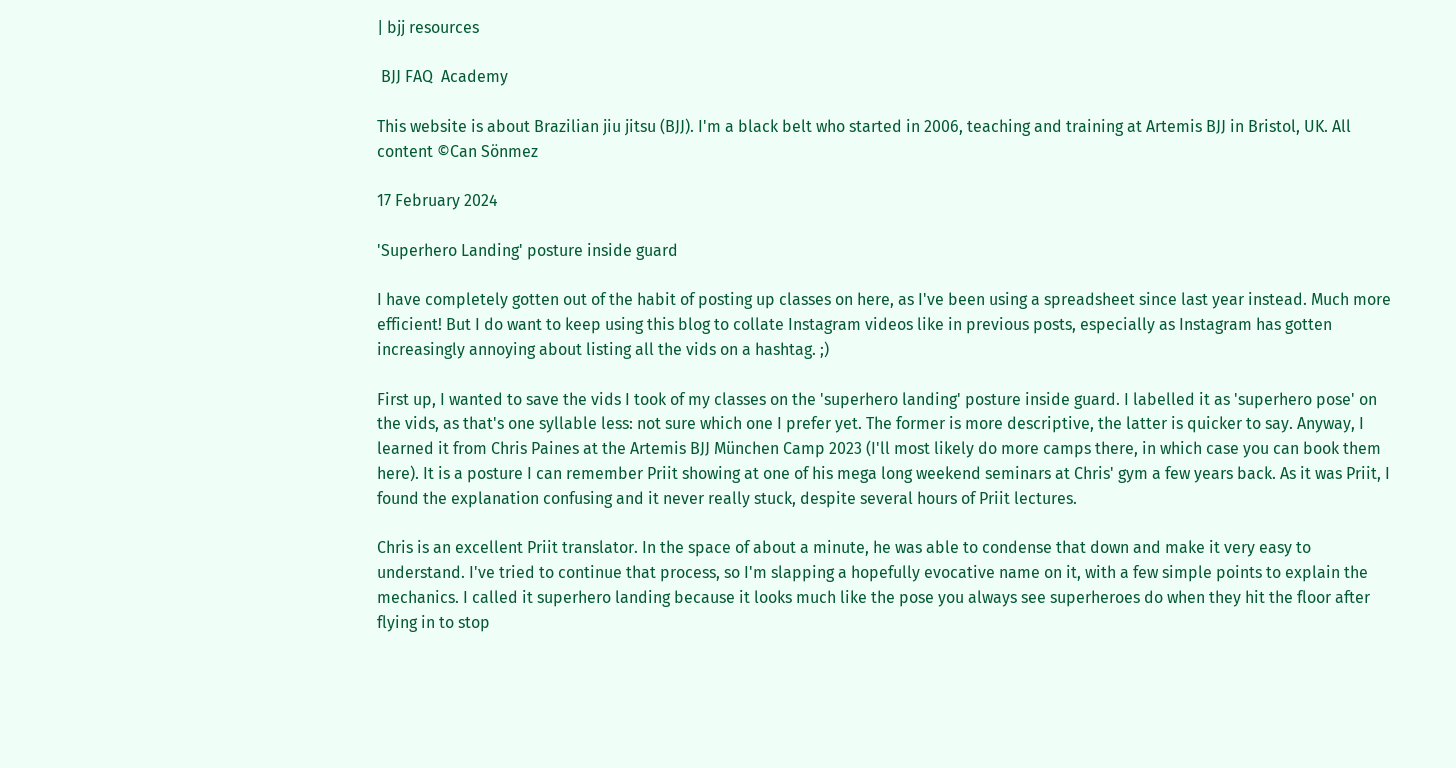| bjj resources

 BJJ FAQ  Academy

This website is about Brazilian jiu jitsu (BJJ). I'm a black belt who started in 2006, teaching and training at Artemis BJJ in Bristol, UK. All content ©Can Sönmez

17 February 2024

'Superhero Landing' posture inside guard

I have completely gotten out of the habit of posting up classes on here, as I've been using a spreadsheet since last year instead. Much more efficient! But I do want to keep using this blog to collate Instagram videos like in previous posts, especially as Instagram has gotten increasingly annoying about listing all the vids on a hashtag. ;)

First up, I wanted to save the vids I took of my classes on the 'superhero landing' posture inside guard. I labelled it as 'superhero pose' on the vids, as that's one syllable less: not sure which one I prefer yet. The former is more descriptive, the latter is quicker to say. Anyway, I learned it from Chris Paines at the Artemis BJJ München Camp 2023 (I'll most likely do more camps there, in which case you can book them here). It is a posture I can remember Priit showing at one of his mega long weekend seminars at Chris' gym a few years back. As it was Priit, I found the explanation confusing and it never really stuck, despite several hours of Priit lectures.

Chris is an excellent Priit translator. In the space of about a minute, he was able to condense that down and make it very easy to understand. I've tried to continue that process, so I'm slapping a hopefully evocative name on it, with a few simple points to explain the mechanics. I called it superhero landing because it looks much like the pose you always see superheroes do when they hit the floor after flying in to stop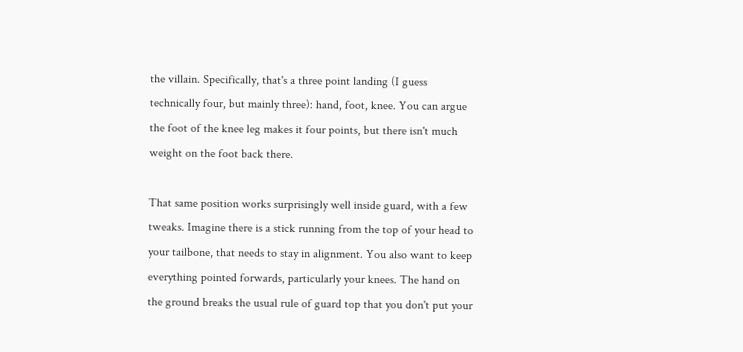the villain. Specifically, that's a three point landing (I guess technically four, but mainly three): hand, foot, knee. You can argue the foot of the knee leg makes it four points, but there isn't much weight on the foot back there.

That same position works surprisingly well inside guard, with a few tweaks. Imagine there is a stick running from the top of your head to your tailbone, that needs to stay in alignment. You also want to keep everything pointed forwards, particularly your knees. The hand on the ground breaks the usual rule of guard top that you don't put your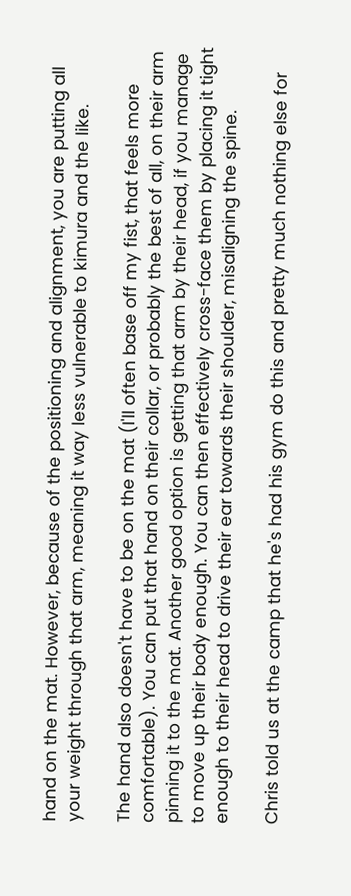hand on the mat. However, because of the positioning and alignment, you are putting all your weight through that arm, meaning it way less vulnerable to kimura and the like.

The hand also doesn't have to be on the mat (I'll often base off my fist, that feels more comfortable). You can put that hand on their collar, or probably the best of all, on their arm pinning it to the mat. Another good option is getting that arm by their head, if you manage to move up their body enough. You can then effectively cross-face them by placing it tight enough to their head to drive their ear towards their shoulder, misaligning the spine.

Chris told us at the camp that he's had his gym do this and pretty much nothing else for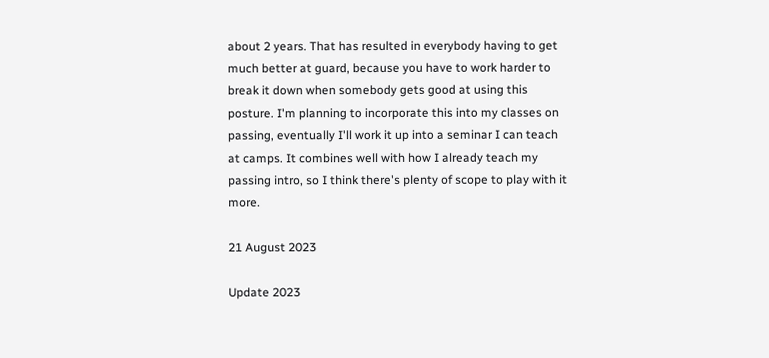about 2 years. That has resulted in everybody having to get much better at guard, because you have to work harder to break it down when somebody gets good at using this posture. I'm planning to incorporate this into my classes on passing, eventually I'll work it up into a seminar I can teach at camps. It combines well with how I already teach my passing intro, so I think there's plenty of scope to play with it more.

21 August 2023

Update 2023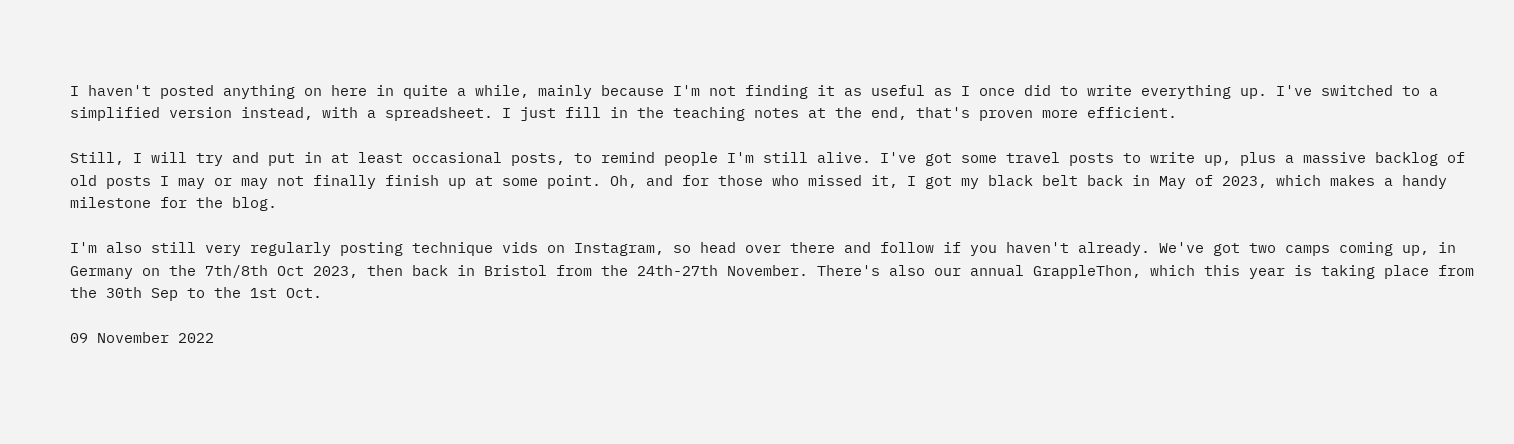I haven't posted anything on here in quite a while, mainly because I'm not finding it as useful as I once did to write everything up. I've switched to a simplified version instead, with a spreadsheet. I just fill in the teaching notes at the end, that's proven more efficient.

Still, I will try and put in at least occasional posts, to remind people I'm still alive. I've got some travel posts to write up, plus a massive backlog of old posts I may or may not finally finish up at some point. Oh, and for those who missed it, I got my black belt back in May of 2023, which makes a handy milestone for the blog.

I'm also still very regularly posting technique vids on Instagram, so head over there and follow if you haven't already. We've got two camps coming up, in Germany on the 7th/8th Oct 2023, then back in Bristol from the 24th-27th November. There's also our annual GrappleThon, which this year is taking place from the 30th Sep to the 1st Oct.

09 November 2022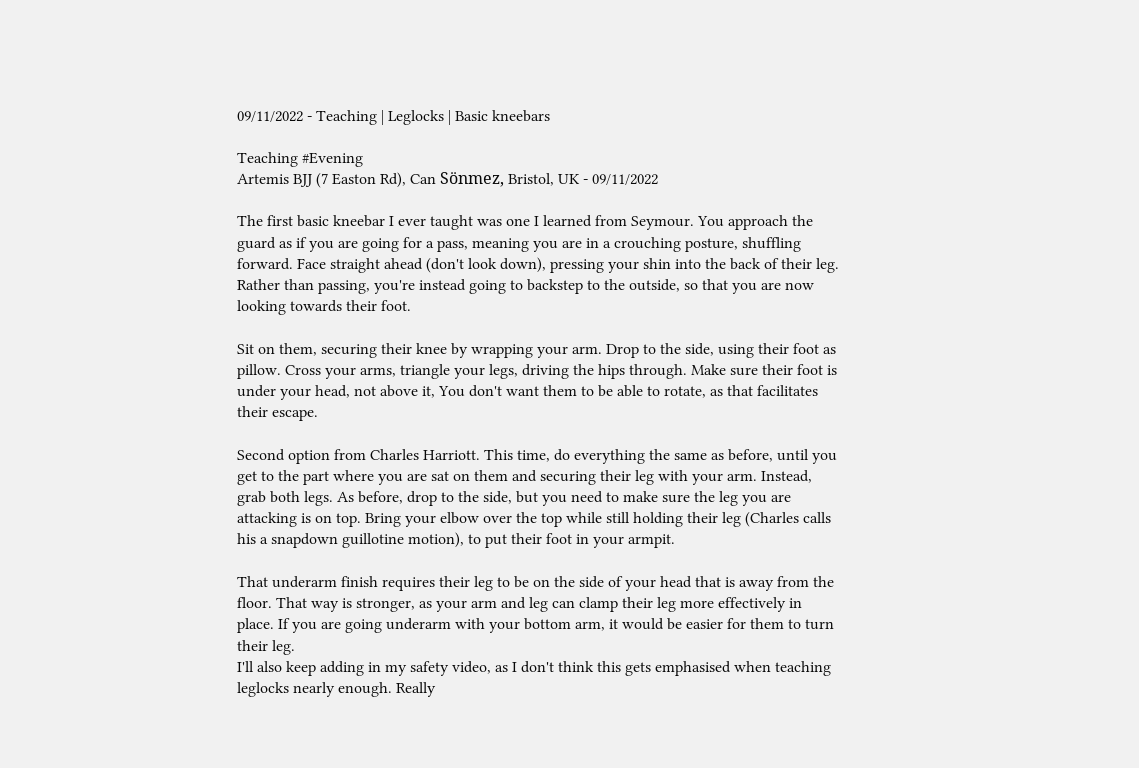09/11/2022 - Teaching | Leglocks | Basic kneebars

Teaching #Evening
Artemis BJJ (7 Easton Rd), Can Sönmez, Bristol, UK - 09/11/2022

The first basic kneebar I ever taught was one I learned from Seymour. You approach the guard as if you are going for a pass, meaning you are in a crouching posture, shuffling forward. Face straight ahead (don't look down), pressing your shin into the back of their leg. Rather than passing, you're instead going to backstep to the outside, so that you are now looking towards their foot.

Sit on them, securing their knee by wrapping your arm. Drop to the side, using their foot as pillow. Cross your arms, triangle your legs, driving the hips through. Make sure their foot is under your head, not above it, You don't want them to be able to rotate, as that facilitates their escape.

Second option from Charles Harriott. This time, do everything the same as before, until you get to the part where you are sat on them and securing their leg with your arm. Instead, grab both legs. As before, drop to the side, but you need to make sure the leg you are attacking is on top. Bring your elbow over the top while still holding their leg (Charles calls his a snapdown guillotine motion), to put their foot in your armpit.

That underarm finish requires their leg to be on the side of your head that is away from the floor. That way is stronger, as your arm and leg can clamp their leg more effectively in place. If you are going underarm with your bottom arm, it would be easier for them to turn their leg.
I'll also keep adding in my safety video, as I don't think this gets emphasised when teaching leglocks nearly enough. Really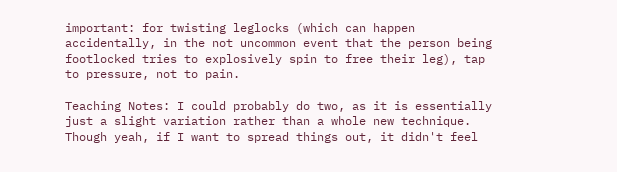important: for twisting leglocks (which can happen accidentally, in the not uncommon event that the person being footlocked tries to explosively spin to free their leg), tap to pressure, not to pain.

Teaching Notes: I could probably do two, as it is essentially just a slight variation rather than a whole new technique. Though yeah, if I want to spread things out, it didn't feel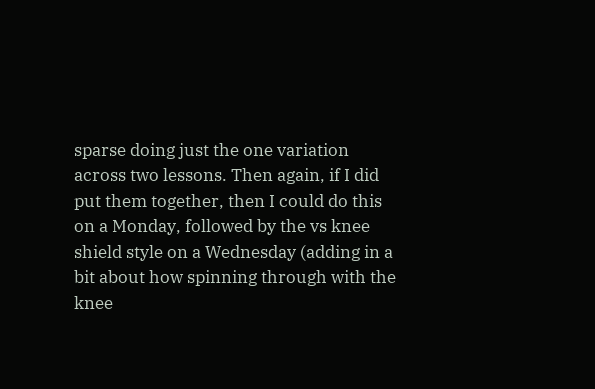sparse doing just the one variation across two lessons. Then again, if I did put them together, then I could do this on a Monday, followed by the vs knee shield style on a Wednesday (adding in a bit about how spinning through with the knee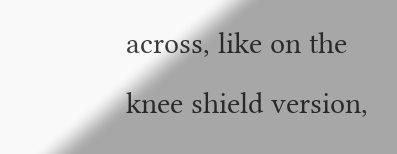across, like on the knee shield version,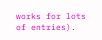works for lots of entries).